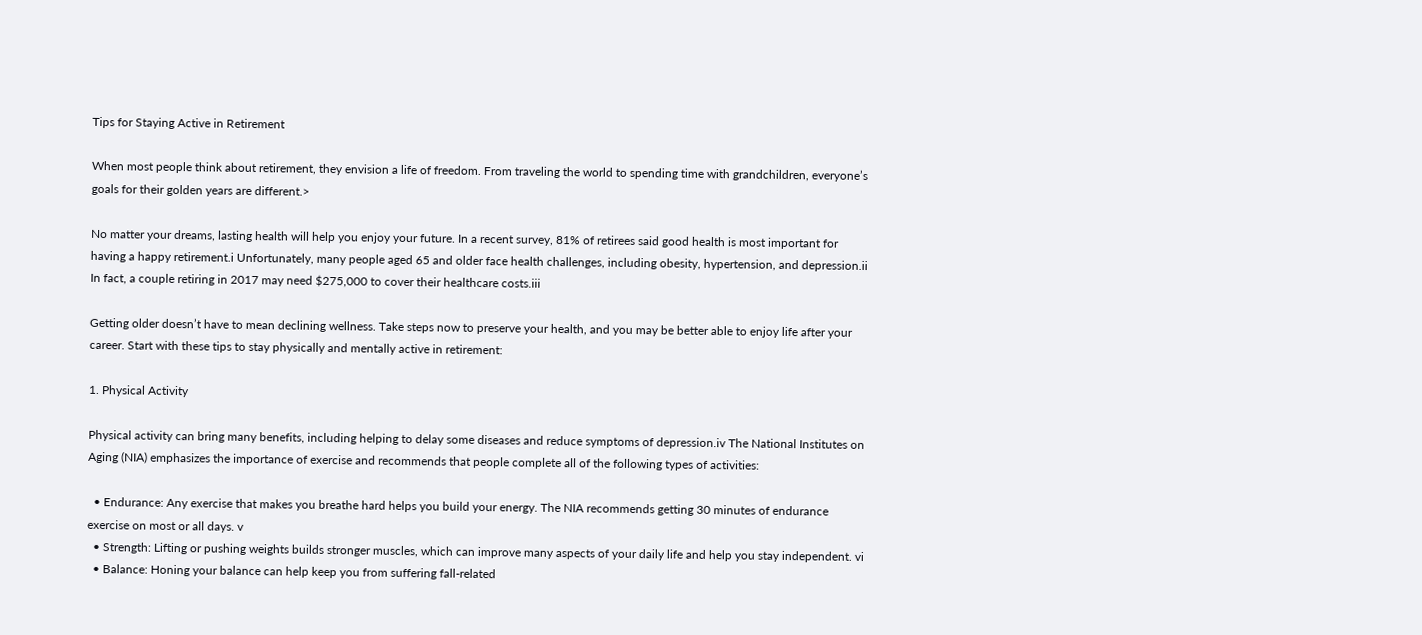Tips for Staying Active in Retirement

When most people think about retirement, they envision a life of freedom. From traveling the world to spending time with grandchildren, everyone’s goals for their golden years are different.>

No matter your dreams, lasting health will help you enjoy your future. In a recent survey, 81% of retirees said good health is most important for having a happy retirement.i Unfortunately, many people aged 65 and older face health challenges, including obesity, hypertension, and depression.ii In fact, a couple retiring in 2017 may need $275,000 to cover their healthcare costs.iii

Getting older doesn’t have to mean declining wellness. Take steps now to preserve your health, and you may be better able to enjoy life after your career. Start with these tips to stay physically and mentally active in retirement:

1. Physical Activity

Physical activity can bring many benefits, including helping to delay some diseases and reduce symptoms of depression.iv The National Institutes on Aging (NIA) emphasizes the importance of exercise and recommends that people complete all of the following types of activities:

  • Endurance: Any exercise that makes you breathe hard helps you build your energy. The NIA recommends getting 30 minutes of endurance exercise on most or all days. v
  • Strength: Lifting or pushing weights builds stronger muscles, which can improve many aspects of your daily life and help you stay independent. vi
  • Balance: Honing your balance can help keep you from suffering fall-related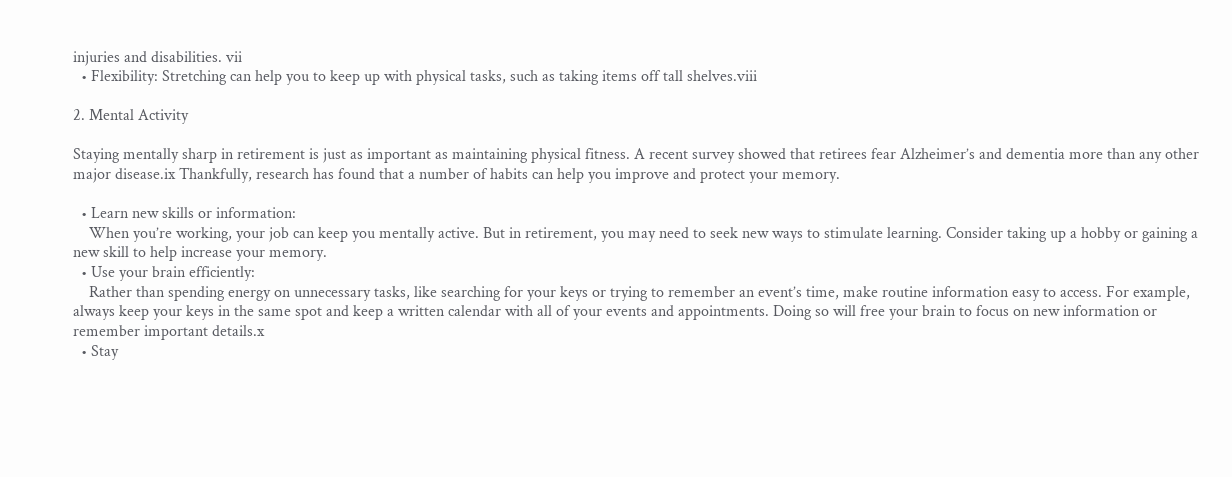injuries and disabilities. vii
  • Flexibility: Stretching can help you to keep up with physical tasks, such as taking items off tall shelves.viii

2. Mental Activity

Staying mentally sharp in retirement is just as important as maintaining physical fitness. A recent survey showed that retirees fear Alzheimer’s and dementia more than any other major disease.ix Thankfully, research has found that a number of habits can help you improve and protect your memory.

  • Learn new skills or information:
    When you’re working, your job can keep you mentally active. But in retirement, you may need to seek new ways to stimulate learning. Consider taking up a hobby or gaining a new skill to help increase your memory.
  • Use your brain efficiently:
    Rather than spending energy on unnecessary tasks, like searching for your keys or trying to remember an event’s time, make routine information easy to access. For example, always keep your keys in the same spot and keep a written calendar with all of your events and appointments. Doing so will free your brain to focus on new information or remember important details.x
  • Stay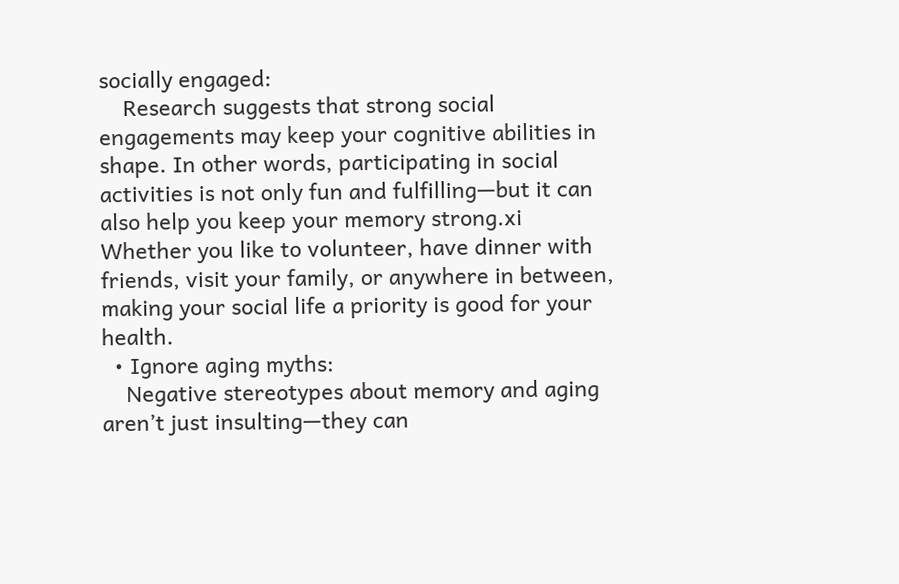socially engaged:
    Research suggests that strong social engagements may keep your cognitive abilities in shape. In other words, participating in social activities is not only fun and fulfilling—but it can also help you keep your memory strong.xi Whether you like to volunteer, have dinner with friends, visit your family, or anywhere in between, making your social life a priority is good for your health.
  • Ignore aging myths:
    Negative stereotypes about memory and aging aren’t just insulting—they can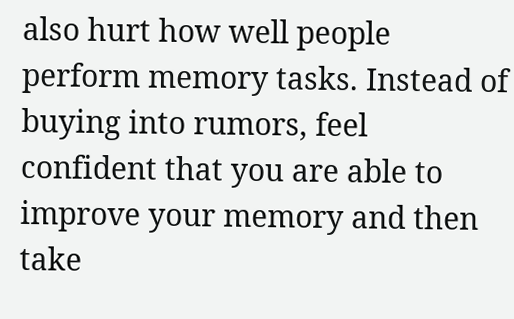also hurt how well people perform memory tasks. Instead of buying into rumors, feel confident that you are able to improve your memory and then take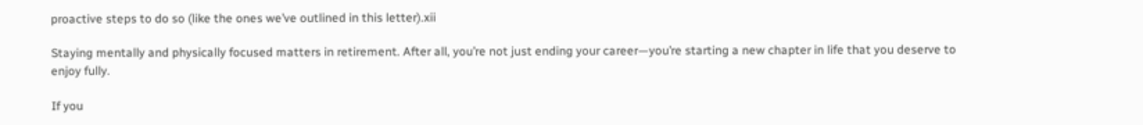proactive steps to do so (like the ones we’ve outlined in this letter).xii

Staying mentally and physically focused matters in retirement. After all, you’re not just ending your career—you’re starting a new chapter in life that you deserve to enjoy fully.

If you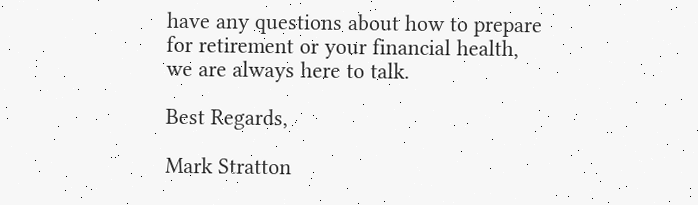have any questions about how to prepare for retirement or your financial health, we are always here to talk.

Best Regards,

Mark Stratton